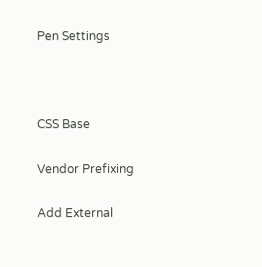Pen Settings



CSS Base

Vendor Prefixing

Add External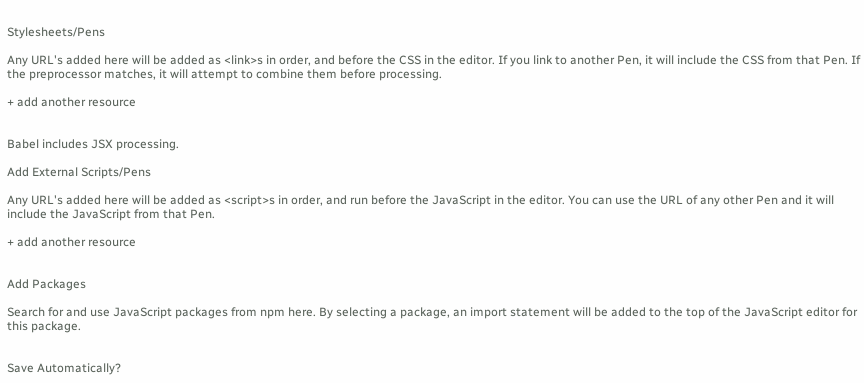Stylesheets/Pens

Any URL's added here will be added as <link>s in order, and before the CSS in the editor. If you link to another Pen, it will include the CSS from that Pen. If the preprocessor matches, it will attempt to combine them before processing.

+ add another resource


Babel includes JSX processing.

Add External Scripts/Pens

Any URL's added here will be added as <script>s in order, and run before the JavaScript in the editor. You can use the URL of any other Pen and it will include the JavaScript from that Pen.

+ add another resource


Add Packages

Search for and use JavaScript packages from npm here. By selecting a package, an import statement will be added to the top of the JavaScript editor for this package.


Save Automatically?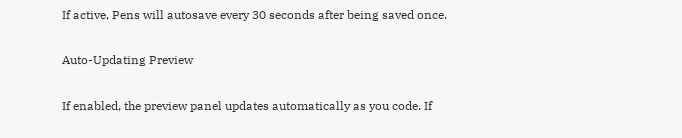If active, Pens will autosave every 30 seconds after being saved once.

Auto-Updating Preview

If enabled, the preview panel updates automatically as you code. If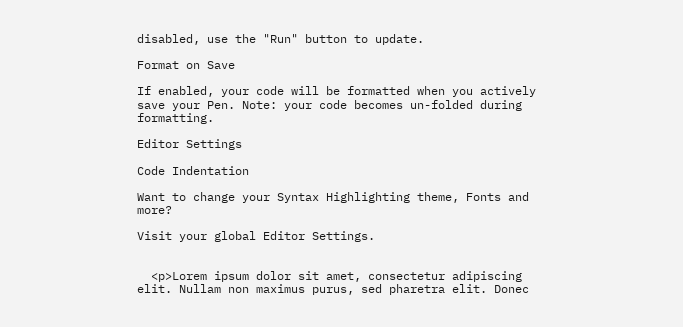disabled, use the "Run" button to update.

Format on Save

If enabled, your code will be formatted when you actively save your Pen. Note: your code becomes un-folded during formatting.

Editor Settings

Code Indentation

Want to change your Syntax Highlighting theme, Fonts and more?

Visit your global Editor Settings.


  <p>Lorem ipsum dolor sit amet, consectetur adipiscing elit. Nullam non maximus purus, sed pharetra elit. Donec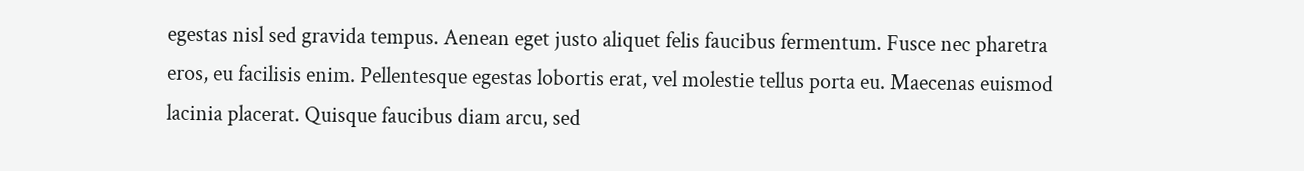egestas nisl sed gravida tempus. Aenean eget justo aliquet felis faucibus fermentum. Fusce nec pharetra eros, eu facilisis enim. Pellentesque egestas lobortis erat, vel molestie tellus porta eu. Maecenas euismod lacinia placerat. Quisque faucibus diam arcu, sed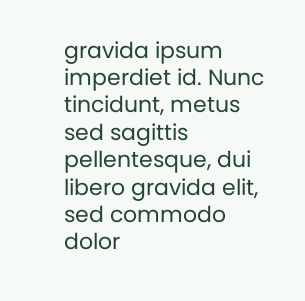gravida ipsum imperdiet id. Nunc tincidunt, metus sed sagittis pellentesque, dui libero gravida elit, sed commodo dolor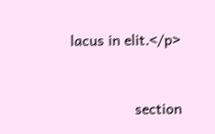lacus in elit.</p>


                section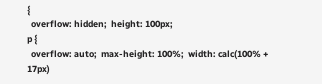{
  overflow: hidden;  height: 100px;
p {
  overflow: auto;  max-height: 100%;  width: calc(100% + 17px)